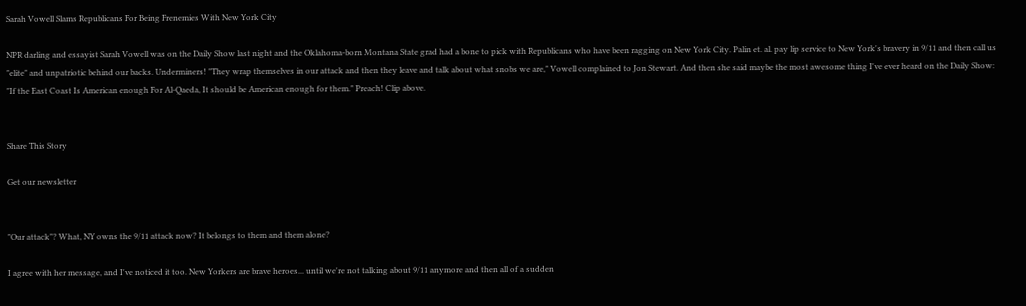Sarah Vowell Slams Republicans For Being Frenemies With New York City

NPR darling and essayist Sarah Vowell was on the Daily Show last night and the Oklahoma-born Montana State grad had a bone to pick with Republicans who have been ragging on New York City. Palin et. al. pay lip service to New York's bravery in 9/11 and then call us "elite" and unpatriotic behind our backs. Underminers! "They wrap themselves in our attack and then they leave and talk about what snobs we are," Vowell complained to Jon Stewart. And then she said maybe the most awesome thing I've ever heard on the Daily Show: "If the East Coast Is American enough For Al-Qaeda, It should be American enough for them." Preach! Clip above.


Share This Story

Get our newsletter


"Our attack"? What, NY owns the 9/11 attack now? It belongs to them and them alone?

I agree with her message, and I've noticed it too. New Yorkers are brave heroes... until we're not talking about 9/11 anymore and then all of a sudden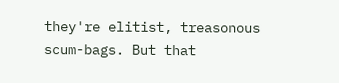they're elitist, treasonous scum-bags. But that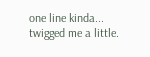one line kinda... twigged me a little.